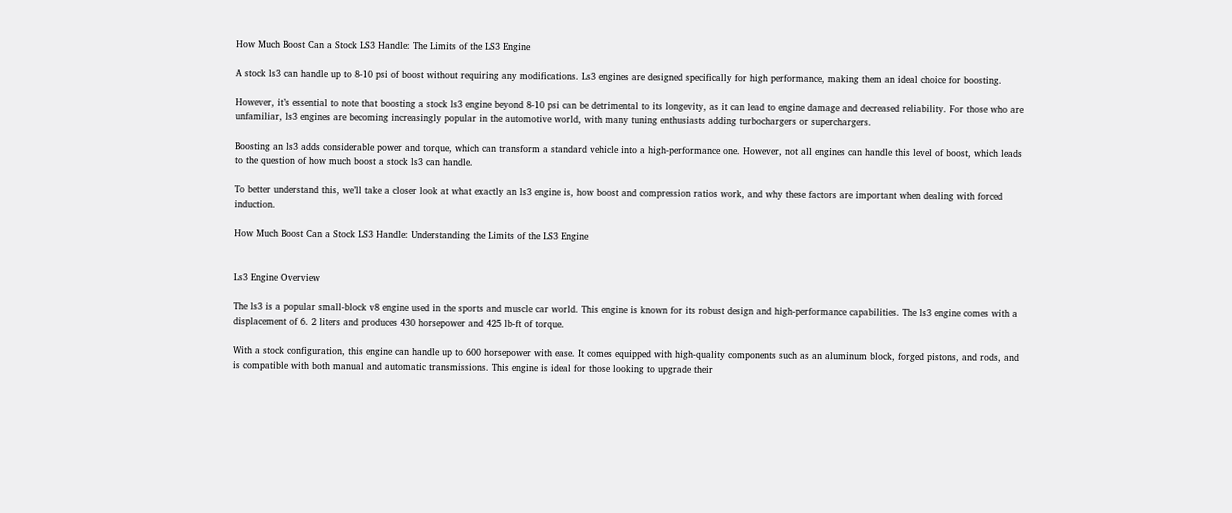How Much Boost Can a Stock LS3 Handle: The Limits of the LS3 Engine

A stock ls3 can handle up to 8-10 psi of boost without requiring any modifications. Ls3 engines are designed specifically for high performance, making them an ideal choice for boosting.

However, it’s essential to note that boosting a stock ls3 engine beyond 8-10 psi can be detrimental to its longevity, as it can lead to engine damage and decreased reliability. For those who are unfamiliar, ls3 engines are becoming increasingly popular in the automotive world, with many tuning enthusiasts adding turbochargers or superchargers.

Boosting an ls3 adds considerable power and torque, which can transform a standard vehicle into a high-performance one. However, not all engines can handle this level of boost, which leads to the question of how much boost a stock ls3 can handle.

To better understand this, we’ll take a closer look at what exactly an ls3 engine is, how boost and compression ratios work, and why these factors are important when dealing with forced induction.

How Much Boost Can a Stock LS3 Handle: Understanding the Limits of the LS3 Engine


Ls3 Engine Overview

The ls3 is a popular small-block v8 engine used in the sports and muscle car world. This engine is known for its robust design and high-performance capabilities. The ls3 engine comes with a displacement of 6. 2 liters and produces 430 horsepower and 425 lb-ft of torque.

With a stock configuration, this engine can handle up to 600 horsepower with ease. It comes equipped with high-quality components such as an aluminum block, forged pistons, and rods, and is compatible with both manual and automatic transmissions. This engine is ideal for those looking to upgrade their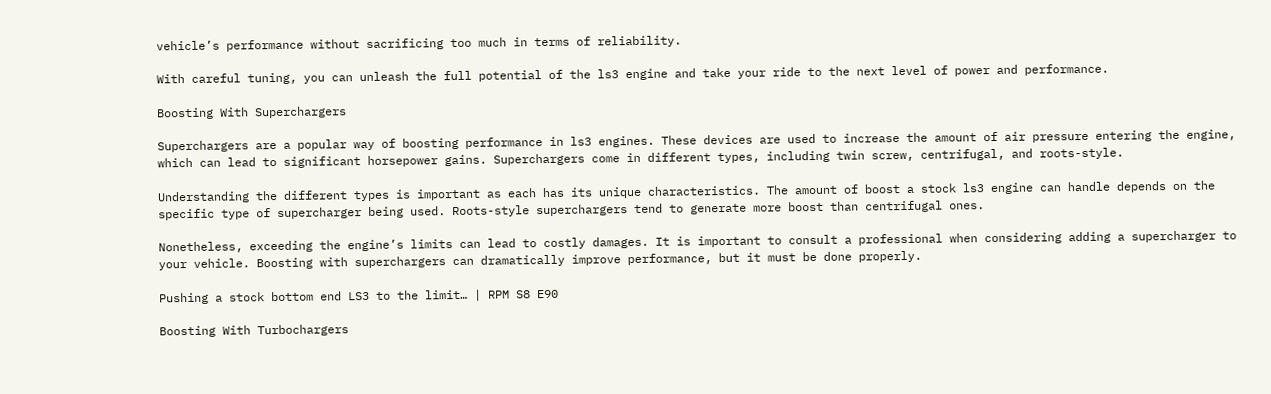vehicle’s performance without sacrificing too much in terms of reliability.

With careful tuning, you can unleash the full potential of the ls3 engine and take your ride to the next level of power and performance.

Boosting With Superchargers

Superchargers are a popular way of boosting performance in ls3 engines. These devices are used to increase the amount of air pressure entering the engine, which can lead to significant horsepower gains. Superchargers come in different types, including twin screw, centrifugal, and roots-style.

Understanding the different types is important as each has its unique characteristics. The amount of boost a stock ls3 engine can handle depends on the specific type of supercharger being used. Roots-style superchargers tend to generate more boost than centrifugal ones.

Nonetheless, exceeding the engine’s limits can lead to costly damages. It is important to consult a professional when considering adding a supercharger to your vehicle. Boosting with superchargers can dramatically improve performance, but it must be done properly.

Pushing a stock bottom end LS3 to the limit… | RPM S8 E90

Boosting With Turbochargers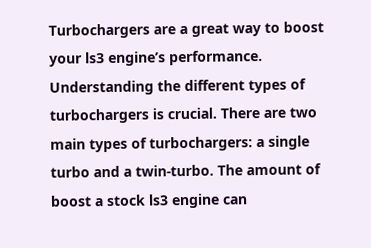Turbochargers are a great way to boost your ls3 engine’s performance. Understanding the different types of turbochargers is crucial. There are two main types of turbochargers: a single turbo and a twin-turbo. The amount of boost a stock ls3 engine can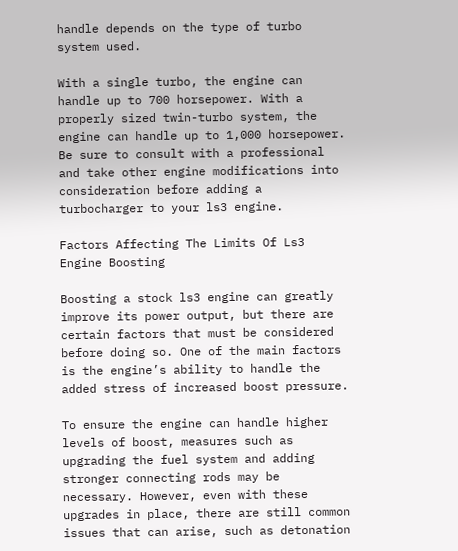handle depends on the type of turbo system used.

With a single turbo, the engine can handle up to 700 horsepower. With a properly sized twin-turbo system, the engine can handle up to 1,000 horsepower. Be sure to consult with a professional and take other engine modifications into consideration before adding a turbocharger to your ls3 engine.

Factors Affecting The Limits Of Ls3 Engine Boosting

Boosting a stock ls3 engine can greatly improve its power output, but there are certain factors that must be considered before doing so. One of the main factors is the engine’s ability to handle the added stress of increased boost pressure.

To ensure the engine can handle higher levels of boost, measures such as upgrading the fuel system and adding stronger connecting rods may be necessary. However, even with these upgrades in place, there are still common issues that can arise, such as detonation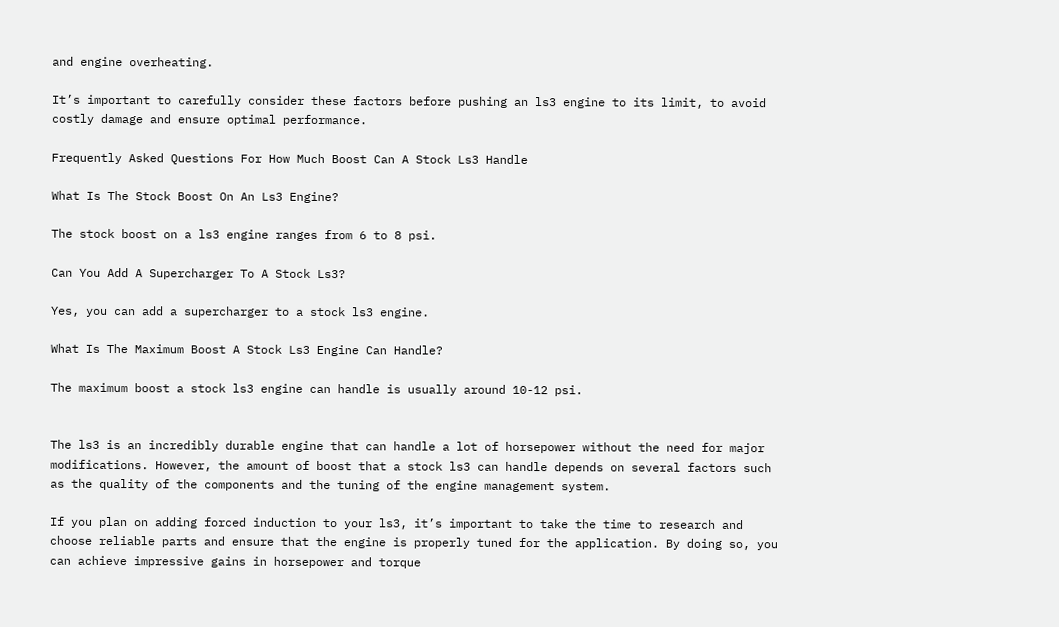and engine overheating.

It’s important to carefully consider these factors before pushing an ls3 engine to its limit, to avoid costly damage and ensure optimal performance.

Frequently Asked Questions For How Much Boost Can A Stock Ls3 Handle

What Is The Stock Boost On An Ls3 Engine?

The stock boost on a ls3 engine ranges from 6 to 8 psi.

Can You Add A Supercharger To A Stock Ls3?

Yes, you can add a supercharger to a stock ls3 engine.

What Is The Maximum Boost A Stock Ls3 Engine Can Handle?

The maximum boost a stock ls3 engine can handle is usually around 10-12 psi.


The ls3 is an incredibly durable engine that can handle a lot of horsepower without the need for major modifications. However, the amount of boost that a stock ls3 can handle depends on several factors such as the quality of the components and the tuning of the engine management system.

If you plan on adding forced induction to your ls3, it’s important to take the time to research and choose reliable parts and ensure that the engine is properly tuned for the application. By doing so, you can achieve impressive gains in horsepower and torque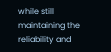while still maintaining the reliability and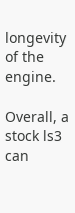longevity of the engine.

Overall, a stock ls3 can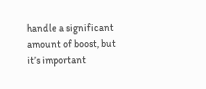handle a significant amount of boost, but it’s important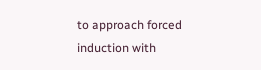to approach forced induction with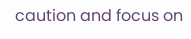caution and focus on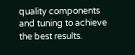quality components and tuning to achieve the best results.